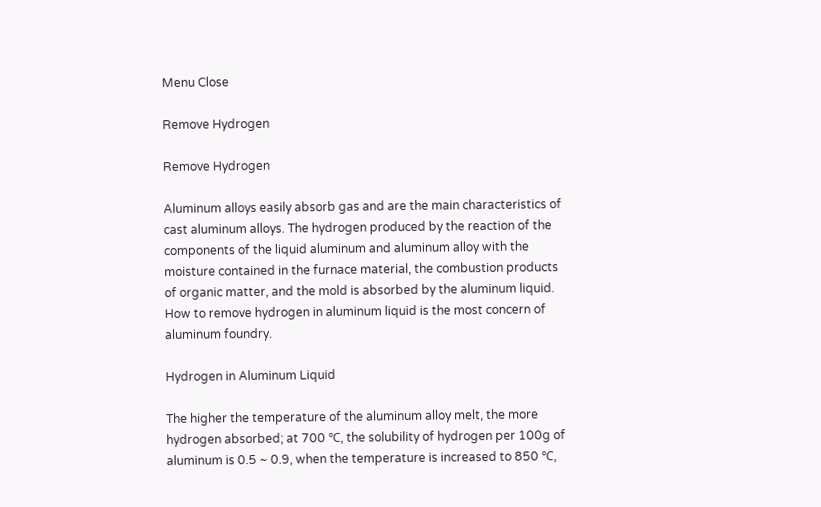Menu Close

Remove Hydrogen

Remove Hydrogen

Aluminum alloys easily absorb gas and are the main characteristics of cast aluminum alloys. The hydrogen produced by the reaction of the components of the liquid aluminum and aluminum alloy with the moisture contained in the furnace material, the combustion products of organic matter, and the mold is absorbed by the aluminum liquid. How to remove hydrogen in aluminum liquid is the most concern of aluminum foundry.

Hydrogen in Aluminum Liquid

The higher the temperature of the aluminum alloy melt, the more hydrogen absorbed; at 700 ℃, the solubility of hydrogen per 100g of aluminum is 0.5 ~ 0.9, when the temperature is increased to 850 ℃,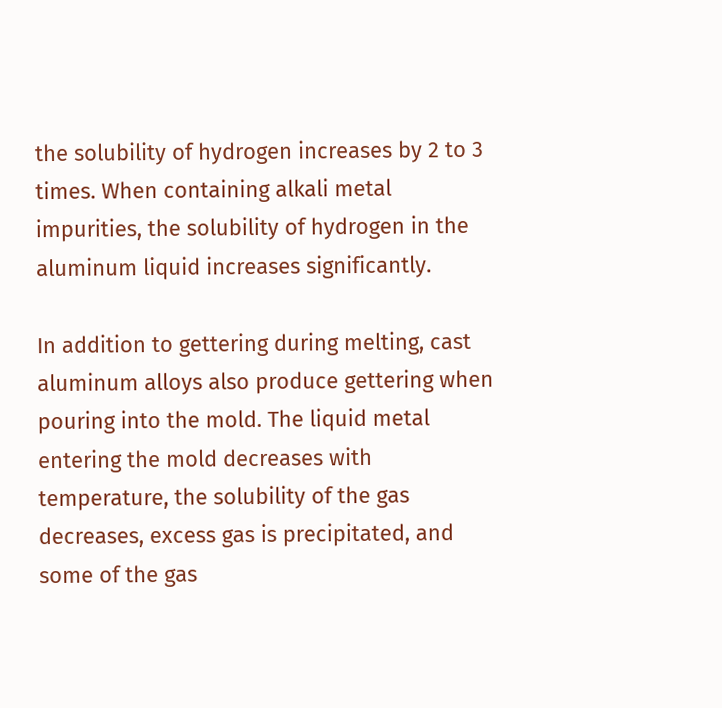the solubility of hydrogen increases by 2 to 3 times. When containing alkali metal impurities, the solubility of hydrogen in the aluminum liquid increases significantly.

In addition to gettering during melting, cast aluminum alloys also produce gettering when pouring into the mold. The liquid metal entering the mold decreases with temperature, the solubility of the gas decreases, excess gas is precipitated, and some of the gas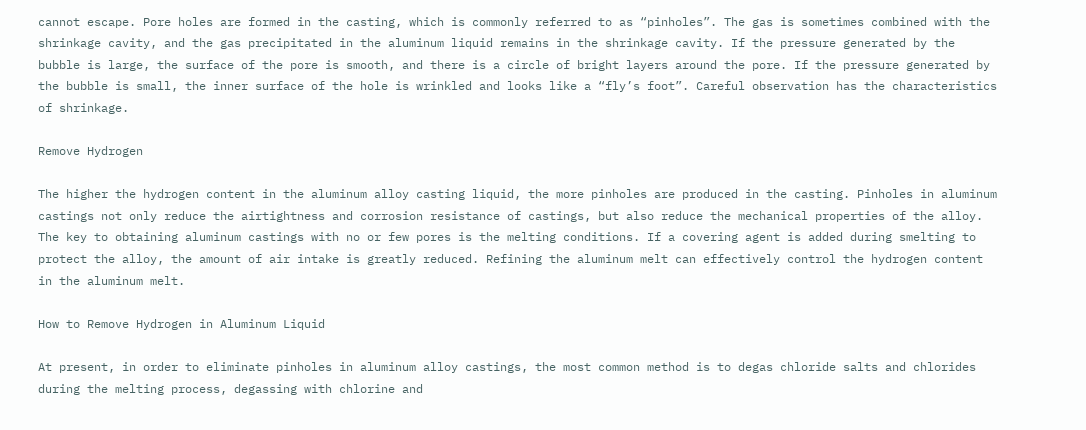cannot escape. Pore holes are formed in the casting, which is commonly referred to as “pinholes”. The gas is sometimes combined with the shrinkage cavity, and the gas precipitated in the aluminum liquid remains in the shrinkage cavity. If the pressure generated by the bubble is large, the surface of the pore is smooth, and there is a circle of bright layers around the pore. If the pressure generated by the bubble is small, the inner surface of the hole is wrinkled and looks like a “fly’s foot”. Careful observation has the characteristics of shrinkage.

Remove Hydrogen

The higher the hydrogen content in the aluminum alloy casting liquid, the more pinholes are produced in the casting. Pinholes in aluminum castings not only reduce the airtightness and corrosion resistance of castings, but also reduce the mechanical properties of the alloy. The key to obtaining aluminum castings with no or few pores is the melting conditions. If a covering agent is added during smelting to protect the alloy, the amount of air intake is greatly reduced. Refining the aluminum melt can effectively control the hydrogen content in the aluminum melt.

How to Remove Hydrogen in Aluminum Liquid

At present, in order to eliminate pinholes in aluminum alloy castings, the most common method is to degas chloride salts and chlorides during the melting process, degassing with chlorine and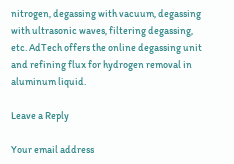nitrogen, degassing with vacuum, degassing with ultrasonic waves, filtering degassing, etc. AdTech offers the online degassing unit and refining flux for hydrogen removal in aluminum liquid.

Leave a Reply

Your email address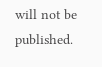will not be published.